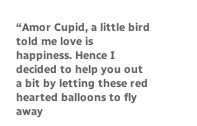“Amor Cupid, a little bird told me love is happiness. Hence I decided to help you out a bit by letting these red hearted balloons to fly away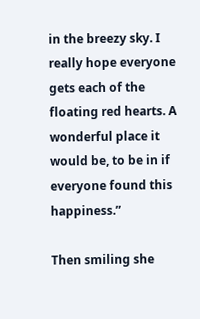in the breezy sky. I really hope everyone gets each of the floating red hearts. A wonderful place it would be, to be in if everyone found this happiness.”

Then smiling she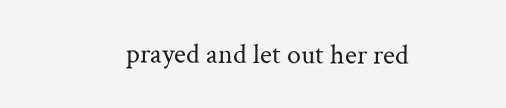prayed and let out her red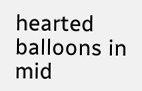hearted balloons in mid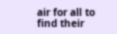air for all to find their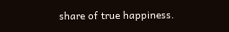share of true happiness.